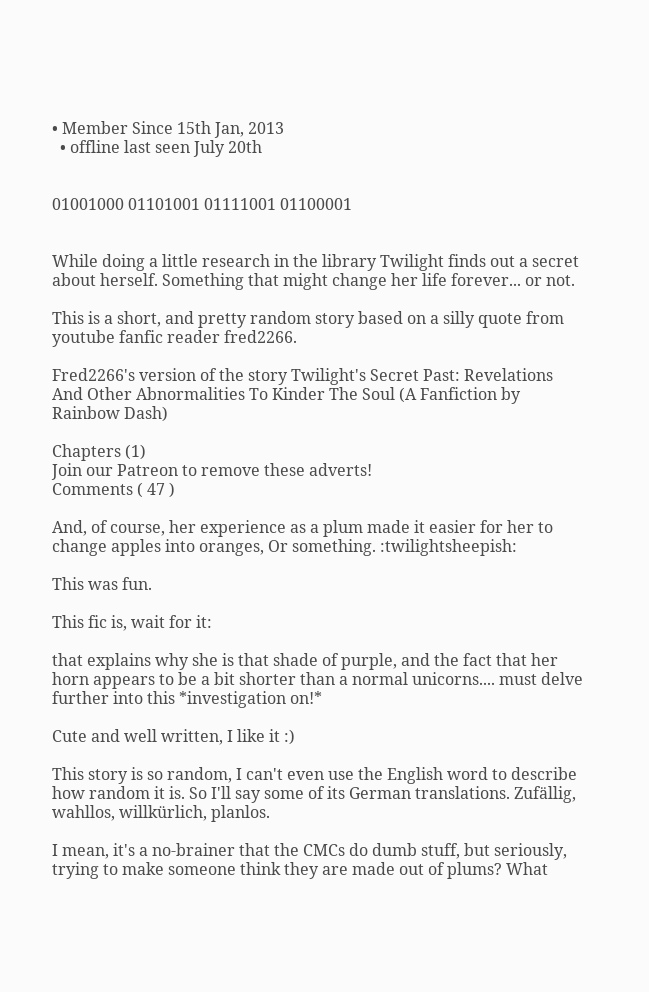• Member Since 15th Jan, 2013
  • offline last seen July 20th


01001000 01101001 01111001 01100001


While doing a little research in the library Twilight finds out a secret about herself. Something that might change her life forever... or not.

This is a short, and pretty random story based on a silly quote from youtube fanfic reader fred2266.

Fred2266's version of the story Twilight's Secret Past: Revelations And Other Abnormalities To Kinder The Soul (A Fanfiction by Rainbow Dash)

Chapters (1)
Join our Patreon to remove these adverts!
Comments ( 47 )

And, of course, her experience as a plum made it easier for her to change apples into oranges, Or something. :twilightsheepish:

This was fun.

This fic is, wait for it:

that explains why she is that shade of purple, and the fact that her horn appears to be a bit shorter than a normal unicorns.... must delve further into this *investigation on!*

Cute and well written, I like it :)

This story is so random, I can't even use the English word to describe how random it is. So I'll say some of its German translations. Zufällig, wahllos, willkürlich, planlos.

I mean, it's a no-brainer that the CMCs do dumb stuff, but seriously, trying to make someone think they are made out of plums? What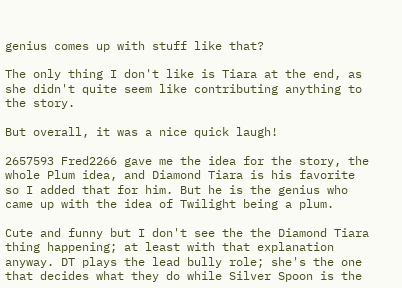genius comes up with stuff like that?

The only thing I don't like is Tiara at the end, as she didn't quite seem like contributing anything to the story.

But overall, it was a nice quick laugh!

2657593 Fred2266 gave me the idea for the story, the whole Plum idea, and Diamond Tiara is his favorite so I added that for him. But he is the genius who came up with the idea of Twilight being a plum.

Cute and funny but I don't see the the Diamond Tiara thing happening; at least with that explanation anyway. DT plays the lead bully role; she's the one that decides what they do while Silver Spoon is the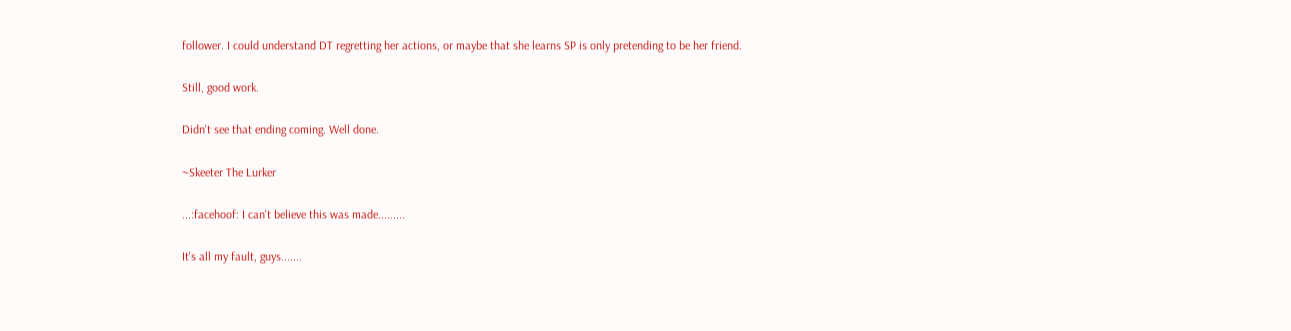follower. I could understand DT regretting her actions, or maybe that she learns SP is only pretending to be her friend.

Still, good work.

Didn't see that ending coming. Well done.

~Skeeter The Lurker

...:facehoof: I can't believe this was made.........

It's all my fault, guys.......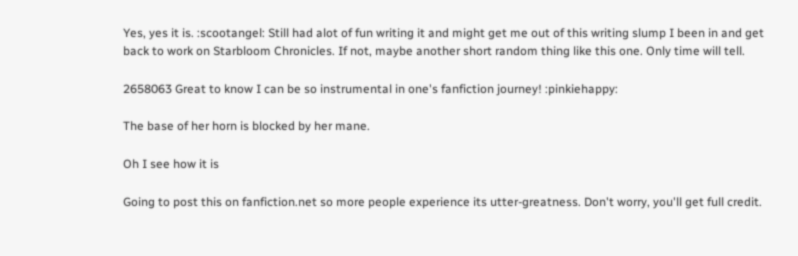Yes, yes it is. :scootangel: Still had alot of fun writing it and might get me out of this writing slump I been in and get back to work on Starbloom Chronicles. If not, maybe another short random thing like this one. Only time will tell.

2658063 Great to know I can be so instrumental in one's fanfiction journey! :pinkiehappy:

The base of her horn is blocked by her mane.

Oh I see how it is

Going to post this on fanfiction.net so more people experience its utter-greatness. Don't worry, you'll get full credit.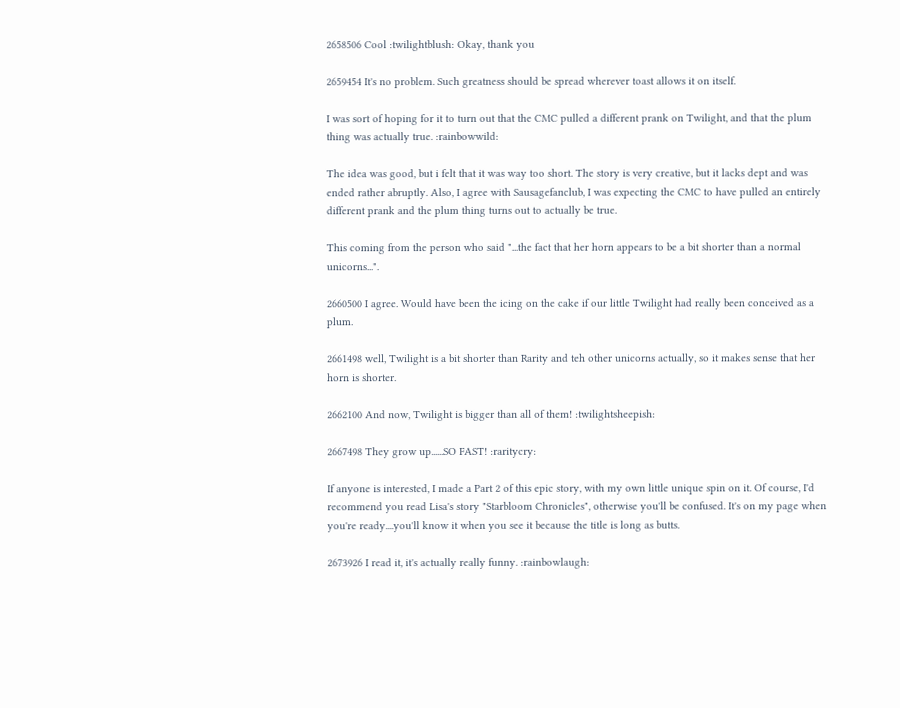2658506 Cool :twilightblush: Okay, thank you

2659454 It's no problem. Such greatness should be spread wherever toast allows it on itself.

I was sort of hoping for it to turn out that the CMC pulled a different prank on Twilight, and that the plum thing was actually true. :rainbowwild:

The idea was good, but i felt that it was way too short. The story is very creative, but it lacks dept and was ended rather abruptly. Also, I agree with Sausagefanclub, I was expecting the CMC to have pulled an entirely different prank and the plum thing turns out to actually be true.

This coming from the person who said "...the fact that her horn appears to be a bit shorter than a normal unicorns...".

2660500 I agree. Would have been the icing on the cake if our little Twilight had really been conceived as a plum.

2661498 well, Twilight is a bit shorter than Rarity and teh other unicorns actually, so it makes sense that her horn is shorter.

2662100 And now, Twilight is bigger than all of them! :twilightsheepish:

2667498 They grow up......SO FAST! :raritycry:

If anyone is interested, I made a Part 2 of this epic story, with my own little unique spin on it. Of course, I'd recommend you read Lisa's story "Starbloom Chronicles", otherwise you'll be confused. It's on my page when you're ready....you'll know it when you see it because the title is long as butts.

2673926 I read it, it's actually really funny. :rainbowlaugh: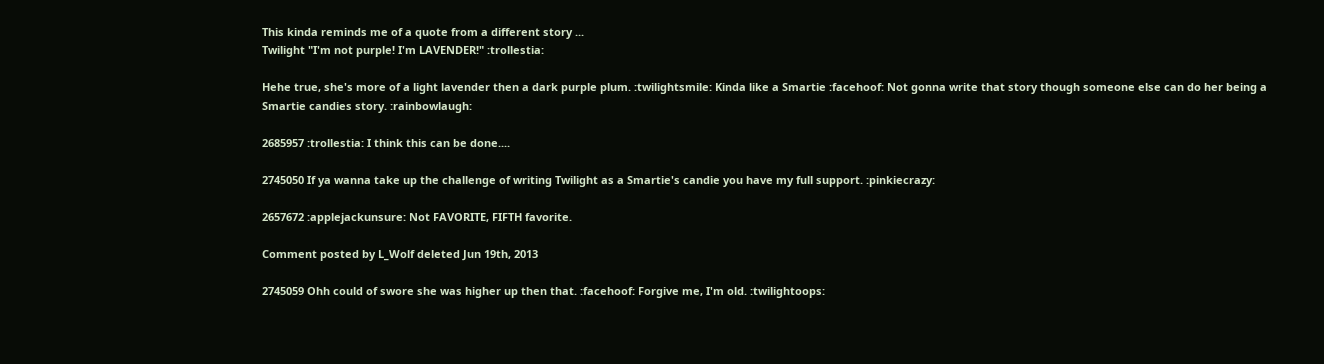This kinda reminds me of a quote from a different story ...
Twilight "I'm not purple! I'm LAVENDER!" :trollestia:

Hehe true, she's more of a light lavender then a dark purple plum. :twilightsmile: Kinda like a Smartie :facehoof: Not gonna write that story though someone else can do her being a Smartie candies story. :rainbowlaugh:

2685957 :trollestia: I think this can be done....

2745050 If ya wanna take up the challenge of writing Twilight as a Smartie's candie you have my full support. :pinkiecrazy:

2657672 :applejackunsure: Not FAVORITE, FIFTH favorite.

Comment posted by L_Wolf deleted Jun 19th, 2013

2745059 Ohh could of swore she was higher up then that. :facehoof: Forgive me, I'm old. :twilightoops: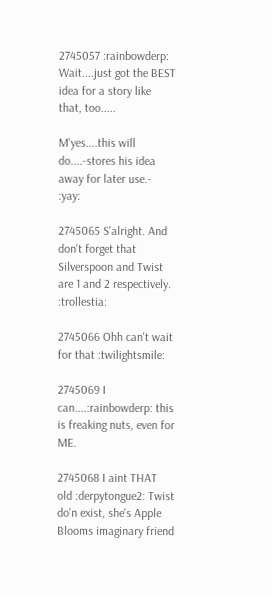2745057 :rainbowderp: Wait....just got the BEST idea for a story like that, too.....

M'yes....this will do....-stores his idea away for later use.- :yay:

2745065 S'alright. And don't forget that Silverspoon and Twist are 1 and 2 respectively. :trollestia:

2745066 Ohh can't wait for that :twilightsmile:

2745069 I can....:rainbowderp: this is freaking nuts, even for ME.

2745068 I aint THAT old :derpytongue2: Twist do'n exist, she's Apple Blooms imaginary friend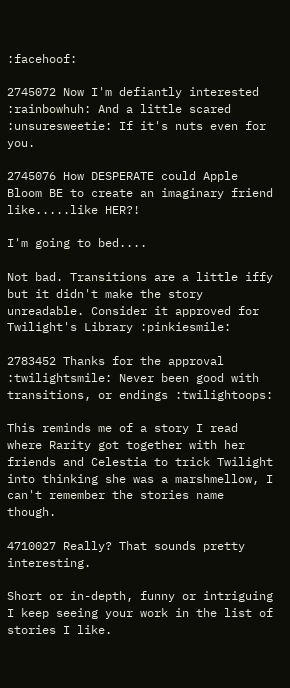:facehoof:

2745072 Now I'm defiantly interested :rainbowhuh: And a little scared :unsuresweetie: If it's nuts even for you.

2745076 How DESPERATE could Apple Bloom BE to create an imaginary friend like.....like HER?!

I'm going to bed....

Not bad. Transitions are a little iffy but it didn't make the story unreadable. Consider it approved for Twilight's Library :pinkiesmile:

2783452 Thanks for the approval :twilightsmile: Never been good with transitions, or endings :twilightoops:

This reminds me of a story I read where Rarity got together with her friends and Celestia to trick Twilight into thinking she was a marshmellow, I can't remember the stories name though.

4710027 Really? That sounds pretty interesting.

Short or in-depth, funny or intriguing I keep seeing your work in the list of stories I like.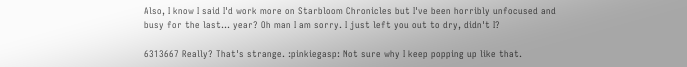Also, I know I said I'd work more on Starbloom Chronicles but I've been horribly unfocused and busy for the last... year? Oh man I am sorry. I just left you out to dry, didn't I?

6313667 Really? That's strange. :pinkiegasp: Not sure why I keep popping up like that.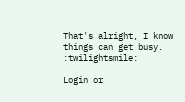That's alright, I know things can get busy. :twilightsmile:

Login or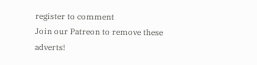register to comment
Join our Patreon to remove these adverts!